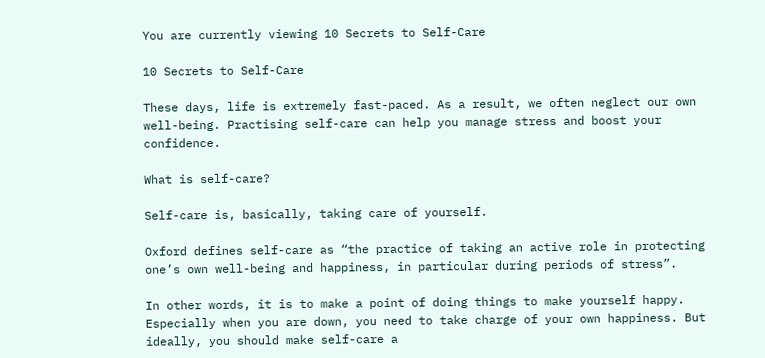You are currently viewing 10 Secrets to Self-Care

10 Secrets to Self-Care

These days, life is extremely fast-paced. As a result, we often neglect our own well-being. Practising self-care can help you manage stress and boost your confidence.

What is self-care?

Self-care is, basically, taking care of yourself.

Oxford defines self-care as “the practice of taking an active role in protecting one’s own well-being and happiness, in particular during periods of stress”.

In other words, it is to make a point of doing things to make yourself happy. Especially when you are down, you need to take charge of your own happiness. But ideally, you should make self-care a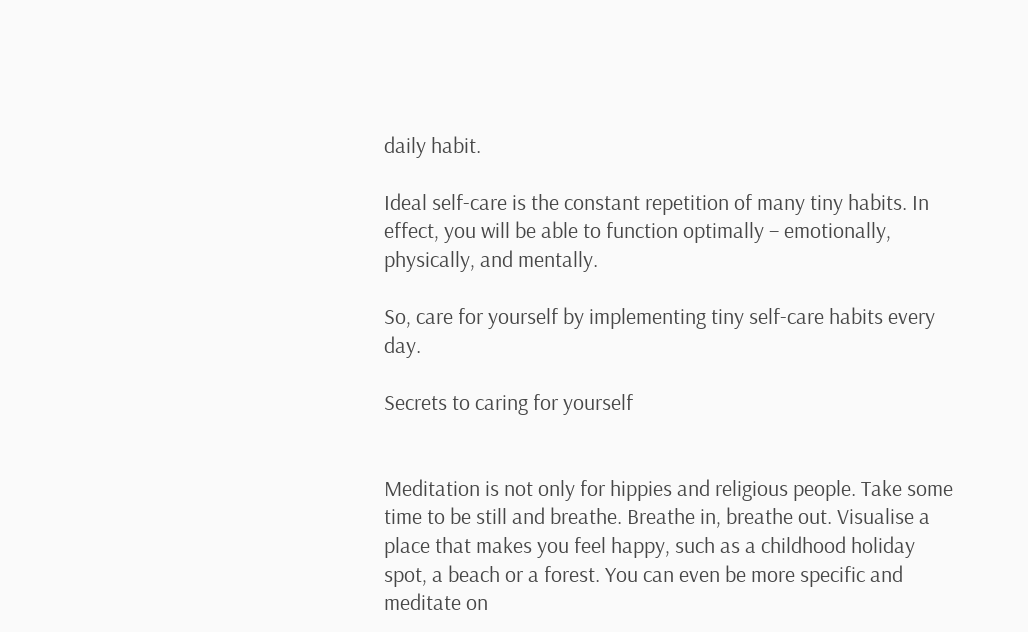daily habit.

Ideal self-care is the constant repetition of many tiny habits. In effect, you will be able to function optimally – emotionally, physically, and mentally.

So, care for yourself by implementing tiny self-care habits every day.

Secrets to caring for yourself


Meditation is not only for hippies and religious people. Take some time to be still and breathe. Breathe in, breathe out. Visualise a place that makes you feel happy, such as a childhood holiday spot, a beach or a forest. You can even be more specific and meditate on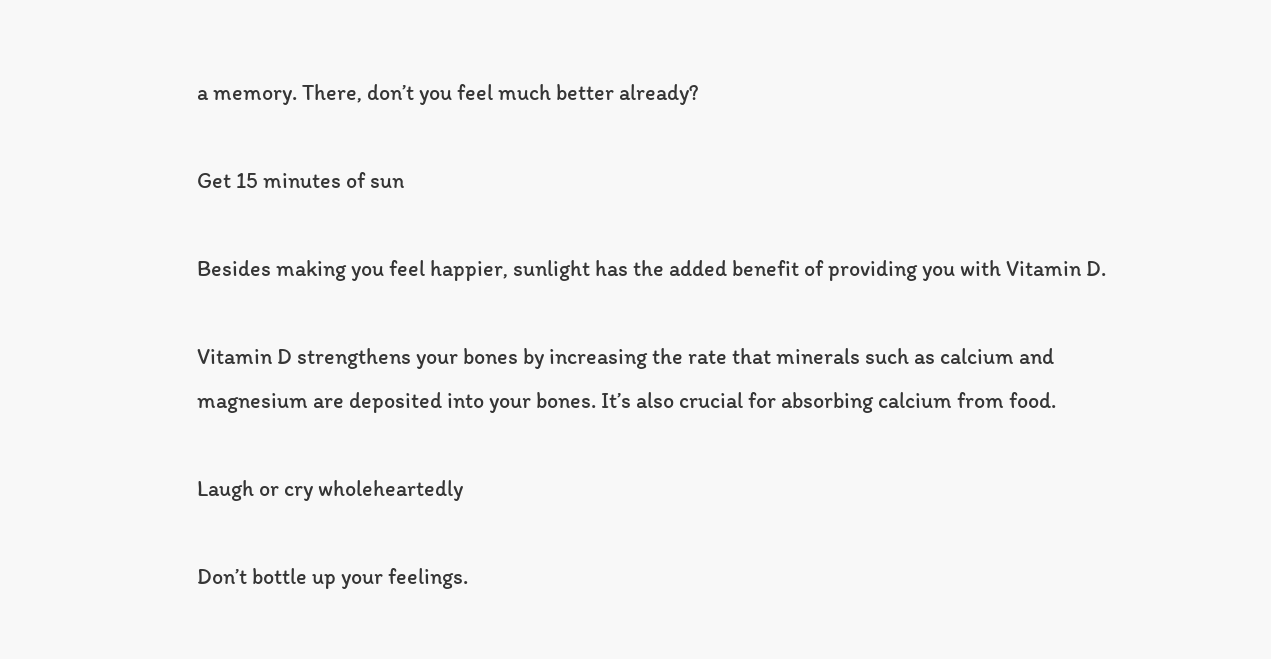a memory. There, don’t you feel much better already?

Get 15 minutes of sun

Besides making you feel happier, sunlight has the added benefit of providing you with Vitamin D.

Vitamin D strengthens your bones by increasing the rate that minerals such as calcium and magnesium are deposited into your bones. It’s also crucial for absorbing calcium from food.

Laugh or cry wholeheartedly

Don’t bottle up your feelings.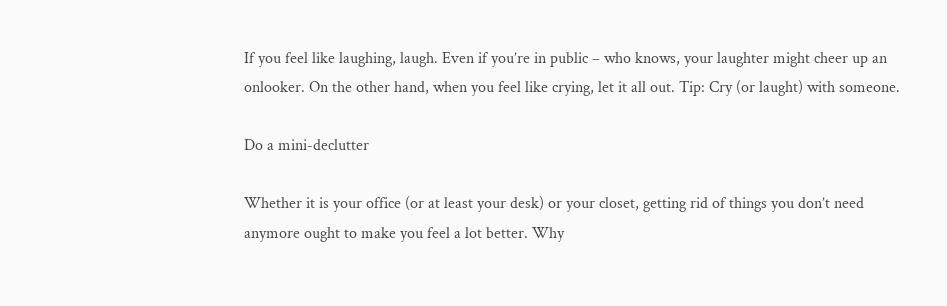If you feel like laughing, laugh. Even if you’re in public – who knows, your laughter might cheer up an onlooker. On the other hand, when you feel like crying, let it all out. Tip: Cry (or laught) with someone.

Do a mini-declutter

Whether it is your office (or at least your desk) or your closet, getting rid of things you don’t need anymore ought to make you feel a lot better. Why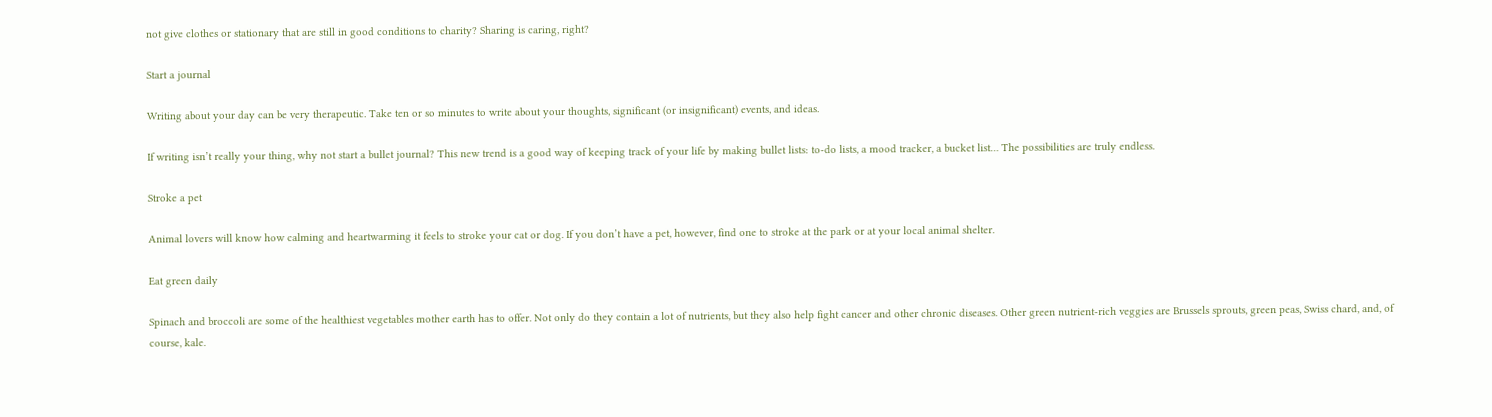not give clothes or stationary that are still in good conditions to charity? Sharing is caring, right?

Start a journal

Writing about your day can be very therapeutic. Take ten or so minutes to write about your thoughts, significant (or insignificant) events, and ideas.

If writing isn’t really your thing, why not start a bullet journal? This new trend is a good way of keeping track of your life by making bullet lists: to-do lists, a mood tracker, a bucket list… The possibilities are truly endless.

Stroke a pet

Animal lovers will know how calming and heartwarming it feels to stroke your cat or dog. If you don’t have a pet, however, find one to stroke at the park or at your local animal shelter.

Eat green daily

Spinach and broccoli are some of the healthiest vegetables mother earth has to offer. Not only do they contain a lot of nutrients, but they also help fight cancer and other chronic diseases. Other green nutrient-rich veggies are Brussels sprouts, green peas, Swiss chard, and, of course, kale.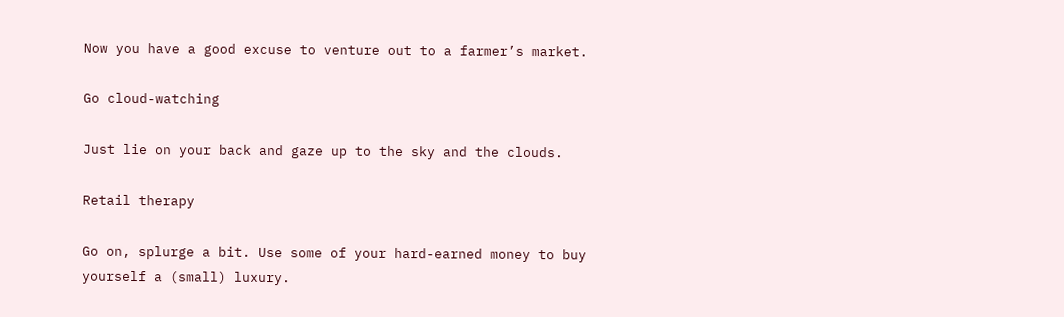Now you have a good excuse to venture out to a farmer’s market.

Go cloud-watching

Just lie on your back and gaze up to the sky and the clouds.

Retail therapy

Go on, splurge a bit. Use some of your hard-earned money to buy yourself a (small) luxury.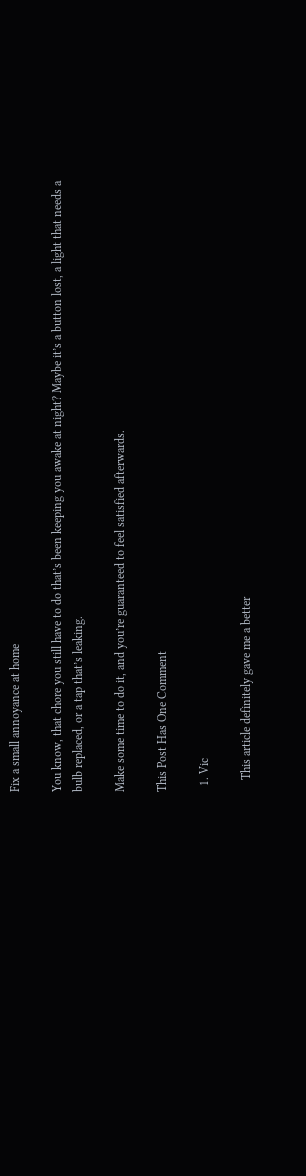Fix a small annoyance at home

You know, that chore you still have to do that’s been keeping you awake at night? Maybe it’s a button lost, a light that needs a bulb replaced, or a tap that’s leaking.

Make some time to do it, and you’re guaranteed to feel satisfied afterwards.

This Post Has One Comment

  1. Vic

    This article definitely gave me a better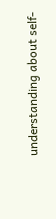understanding about self-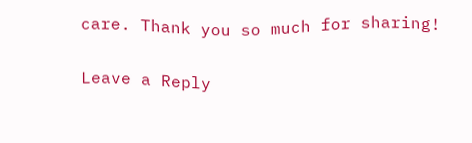care. Thank you so much for sharing!

Leave a Reply